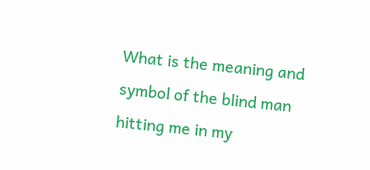What is the meaning and symbol of the blind man hitting me in my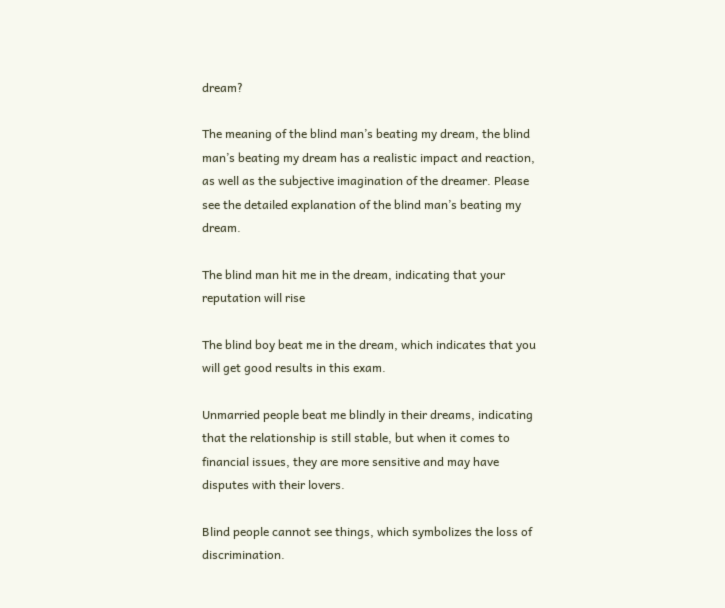dream?

The meaning of the blind man’s beating my dream, the blind man’s beating my dream has a realistic impact and reaction, as well as the subjective imagination of the dreamer. Please see the detailed explanation of the blind man’s beating my dream.

The blind man hit me in the dream, indicating that your reputation will rise

The blind boy beat me in the dream, which indicates that you will get good results in this exam.

Unmarried people beat me blindly in their dreams, indicating that the relationship is still stable, but when it comes to financial issues, they are more sensitive and may have disputes with their lovers.

Blind people cannot see things, which symbolizes the loss of discrimination.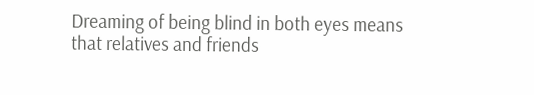Dreaming of being blind in both eyes means that relatives and friends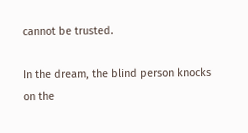cannot be trusted.

In the dream, the blind person knocks on the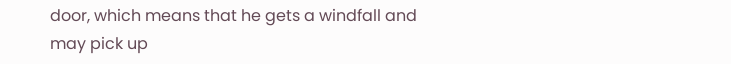door, which means that he gets a windfall and may pick up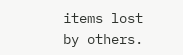items lost by others.